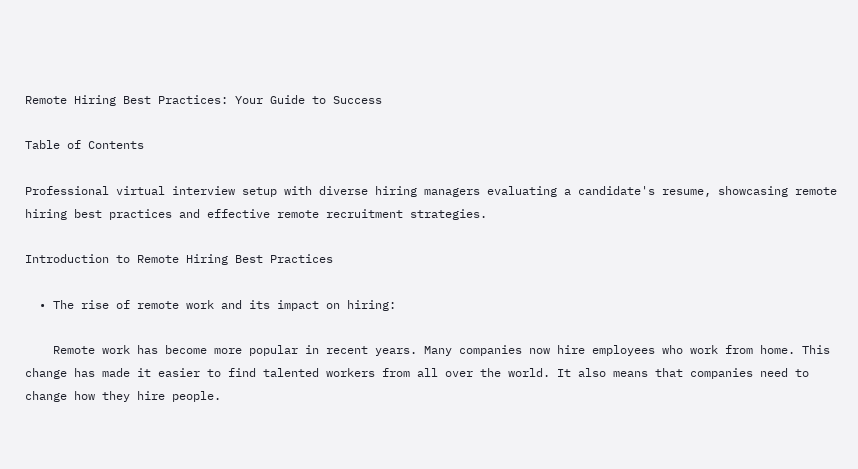Remote Hiring Best Practices: Your Guide to Success

Table of Contents

Professional virtual interview setup with diverse hiring managers evaluating a candidate's resume, showcasing remote hiring best practices and effective remote recruitment strategies.

Introduction to Remote Hiring Best Practices

  • The rise of remote work and its impact on hiring:

    Remote work has become more popular in recent years. Many companies now hire employees who work from home. This change has made it easier to find talented workers from all over the world. It also means that companies need to change how they hire people.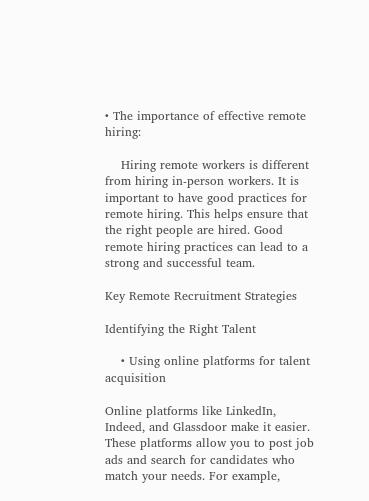• The importance of effective remote hiring:

    Hiring remote workers is different from hiring in-person workers. It is important to have good practices for remote hiring. This helps ensure that the right people are hired. Good remote hiring practices can lead to a strong and successful team.

Key Remote Recruitment Strategies

Identifying the Right Talent

    • Using online platforms for talent acquisition

Online platforms like LinkedIn, Indeed, and Glassdoor make it easier. These platforms allow you to post job ads and search for candidates who match your needs. For example,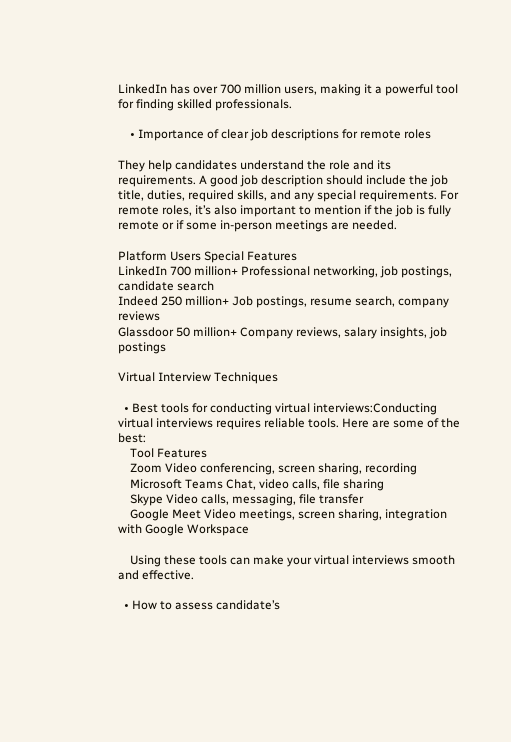LinkedIn has over 700 million users, making it a powerful tool for finding skilled professionals.

    • Importance of clear job descriptions for remote roles

They help candidates understand the role and its requirements. A good job description should include the job title, duties, required skills, and any special requirements. For remote roles, it’s also important to mention if the job is fully remote or if some in-person meetings are needed.

Platform Users Special Features
LinkedIn 700 million+ Professional networking, job postings, candidate search
Indeed 250 million+ Job postings, resume search, company reviews
Glassdoor 50 million+ Company reviews, salary insights, job postings

Virtual Interview Techniques

  • Best tools for conducting virtual interviews:Conducting virtual interviews requires reliable tools. Here are some of the best:
    Tool Features
    Zoom Video conferencing, screen sharing, recording
    Microsoft Teams Chat, video calls, file sharing
    Skype Video calls, messaging, file transfer
    Google Meet Video meetings, screen sharing, integration with Google Workspace

    Using these tools can make your virtual interviews smooth and effective.

  • How to assess candidate’s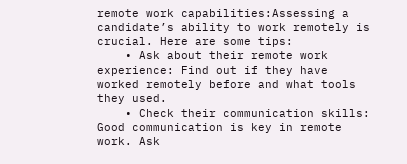remote work capabilities:Assessing a candidate’s ability to work remotely is crucial. Here are some tips:
    • Ask about their remote work experience: Find out if they have worked remotely before and what tools they used.
    • Check their communication skills: Good communication is key in remote work. Ask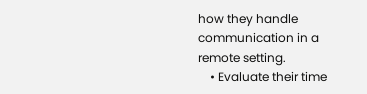how they handle communication in a remote setting.
    • Evaluate their time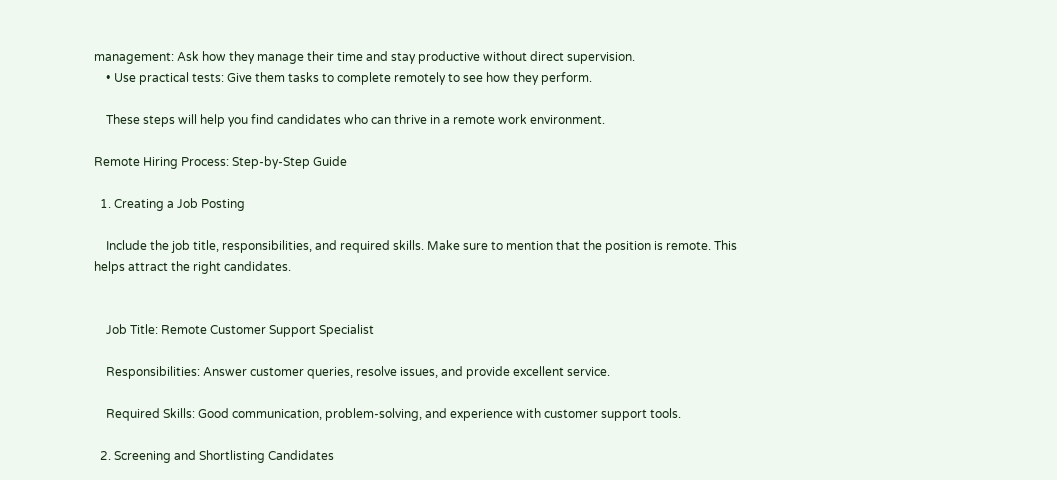management: Ask how they manage their time and stay productive without direct supervision.
    • Use practical tests: Give them tasks to complete remotely to see how they perform.

    These steps will help you find candidates who can thrive in a remote work environment.

Remote Hiring Process: Step-by-Step Guide

  1. Creating a Job Posting

    Include the job title, responsibilities, and required skills. Make sure to mention that the position is remote. This helps attract the right candidates.


    Job Title: Remote Customer Support Specialist

    Responsibilities: Answer customer queries, resolve issues, and provide excellent service.

    Required Skills: Good communication, problem-solving, and experience with customer support tools.

  2. Screening and Shortlisting Candidates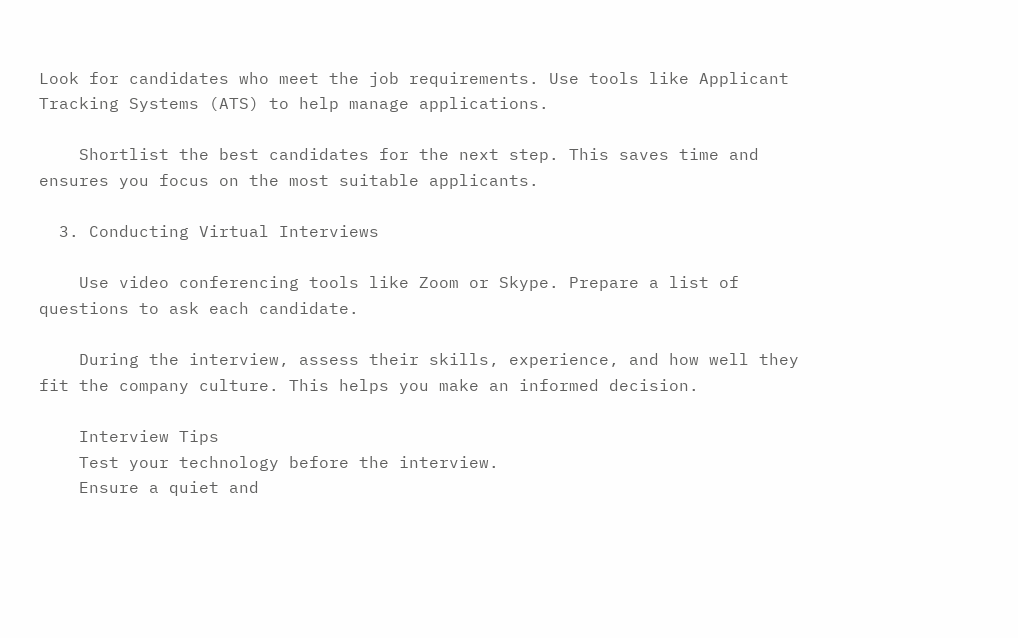Look for candidates who meet the job requirements. Use tools like Applicant Tracking Systems (ATS) to help manage applications.

    Shortlist the best candidates for the next step. This saves time and ensures you focus on the most suitable applicants.

  3. Conducting Virtual Interviews

    Use video conferencing tools like Zoom or Skype. Prepare a list of questions to ask each candidate.

    During the interview, assess their skills, experience, and how well they fit the company culture. This helps you make an informed decision.

    Interview Tips
    Test your technology before the interview.
    Ensure a quiet and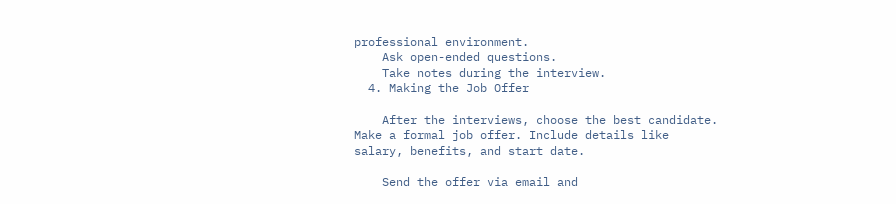professional environment.
    Ask open-ended questions.
    Take notes during the interview.
  4. Making the Job Offer

    After the interviews, choose the best candidate. Make a formal job offer. Include details like salary, benefits, and start date.

    Send the offer via email and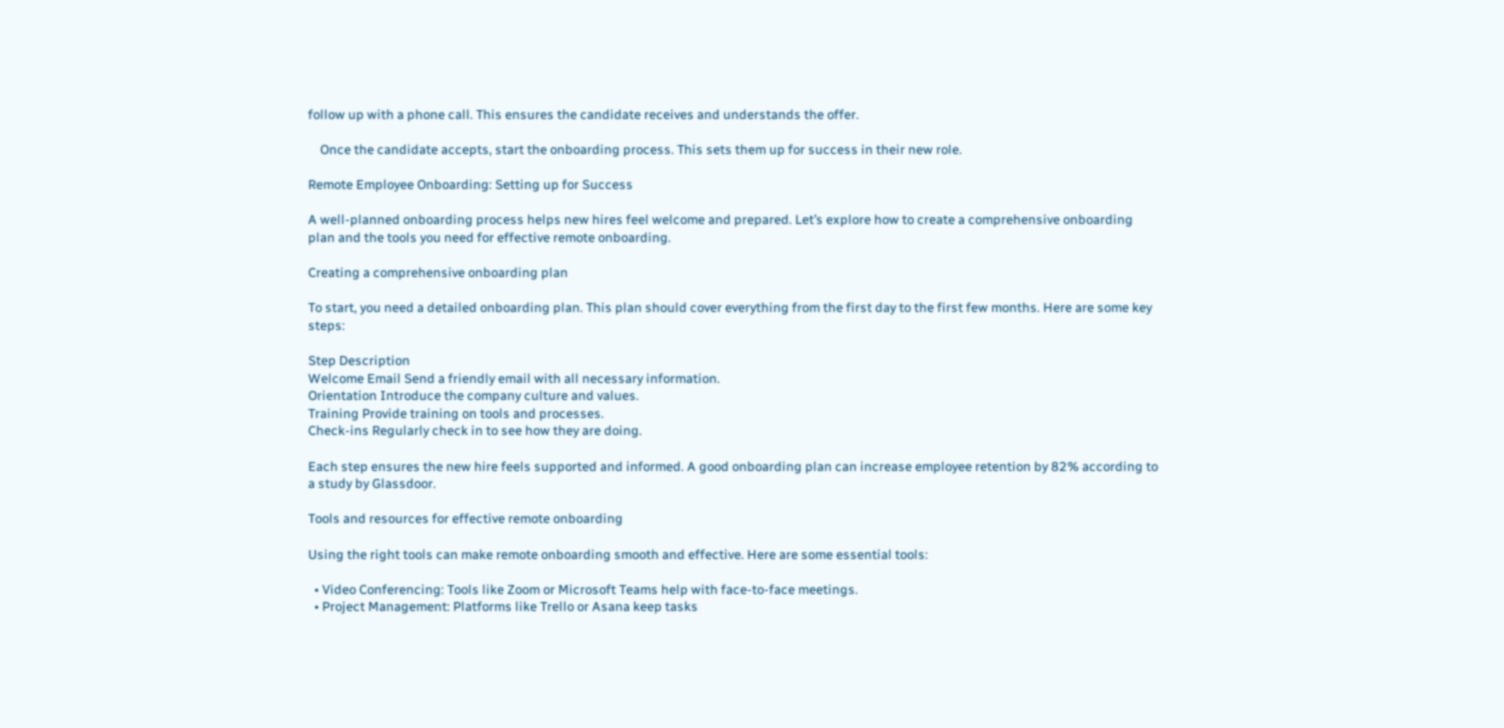follow up with a phone call. This ensures the candidate receives and understands the offer.

    Once the candidate accepts, start the onboarding process. This sets them up for success in their new role.

Remote Employee Onboarding: Setting up for Success

A well-planned onboarding process helps new hires feel welcome and prepared. Let’s explore how to create a comprehensive onboarding plan and the tools you need for effective remote onboarding.

Creating a comprehensive onboarding plan

To start, you need a detailed onboarding plan. This plan should cover everything from the first day to the first few months. Here are some key steps:

Step Description
Welcome Email Send a friendly email with all necessary information.
Orientation Introduce the company culture and values.
Training Provide training on tools and processes.
Check-ins Regularly check in to see how they are doing.

Each step ensures the new hire feels supported and informed. A good onboarding plan can increase employee retention by 82% according to a study by Glassdoor.

Tools and resources for effective remote onboarding

Using the right tools can make remote onboarding smooth and effective. Here are some essential tools:

  • Video Conferencing: Tools like Zoom or Microsoft Teams help with face-to-face meetings.
  • Project Management: Platforms like Trello or Asana keep tasks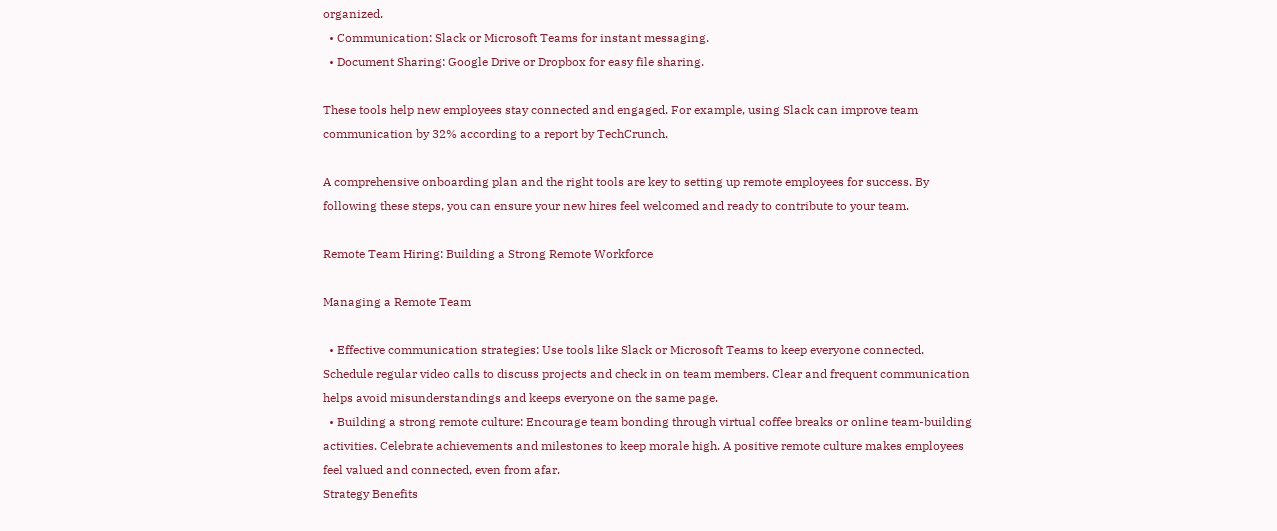organized.
  • Communication: Slack or Microsoft Teams for instant messaging.
  • Document Sharing: Google Drive or Dropbox for easy file sharing.

These tools help new employees stay connected and engaged. For example, using Slack can improve team communication by 32% according to a report by TechCrunch.

A comprehensive onboarding plan and the right tools are key to setting up remote employees for success. By following these steps, you can ensure your new hires feel welcomed and ready to contribute to your team.

Remote Team Hiring: Building a Strong Remote Workforce

Managing a Remote Team

  • Effective communication strategies: Use tools like Slack or Microsoft Teams to keep everyone connected. Schedule regular video calls to discuss projects and check in on team members. Clear and frequent communication helps avoid misunderstandings and keeps everyone on the same page.
  • Building a strong remote culture: Encourage team bonding through virtual coffee breaks or online team-building activities. Celebrate achievements and milestones to keep morale high. A positive remote culture makes employees feel valued and connected, even from afar.
Strategy Benefits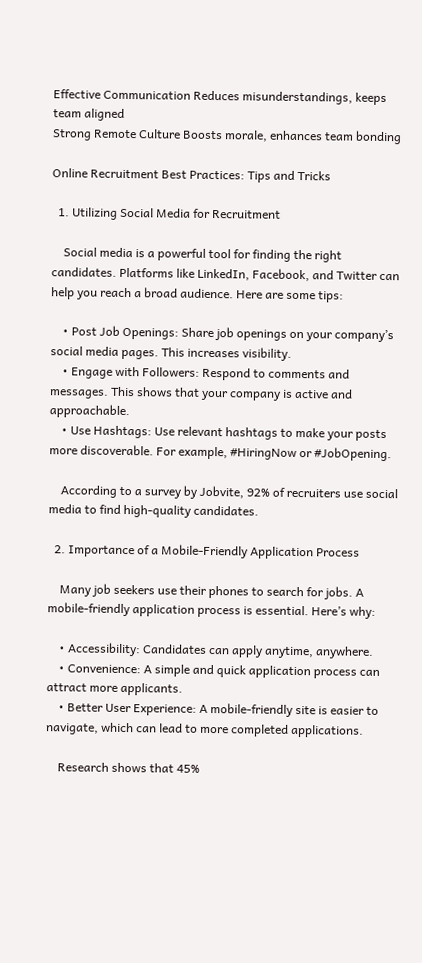Effective Communication Reduces misunderstandings, keeps team aligned
Strong Remote Culture Boosts morale, enhances team bonding

Online Recruitment Best Practices: Tips and Tricks

  1. Utilizing Social Media for Recruitment

    Social media is a powerful tool for finding the right candidates. Platforms like LinkedIn, Facebook, and Twitter can help you reach a broad audience. Here are some tips:

    • Post Job Openings: Share job openings on your company’s social media pages. This increases visibility.
    • Engage with Followers: Respond to comments and messages. This shows that your company is active and approachable.
    • Use Hashtags: Use relevant hashtags to make your posts more discoverable. For example, #HiringNow or #JobOpening.

    According to a survey by Jobvite, 92% of recruiters use social media to find high-quality candidates.

  2. Importance of a Mobile-Friendly Application Process

    Many job seekers use their phones to search for jobs. A mobile-friendly application process is essential. Here’s why:

    • Accessibility: Candidates can apply anytime, anywhere.
    • Convenience: A simple and quick application process can attract more applicants.
    • Better User Experience: A mobile-friendly site is easier to navigate, which can lead to more completed applications.

    Research shows that 45%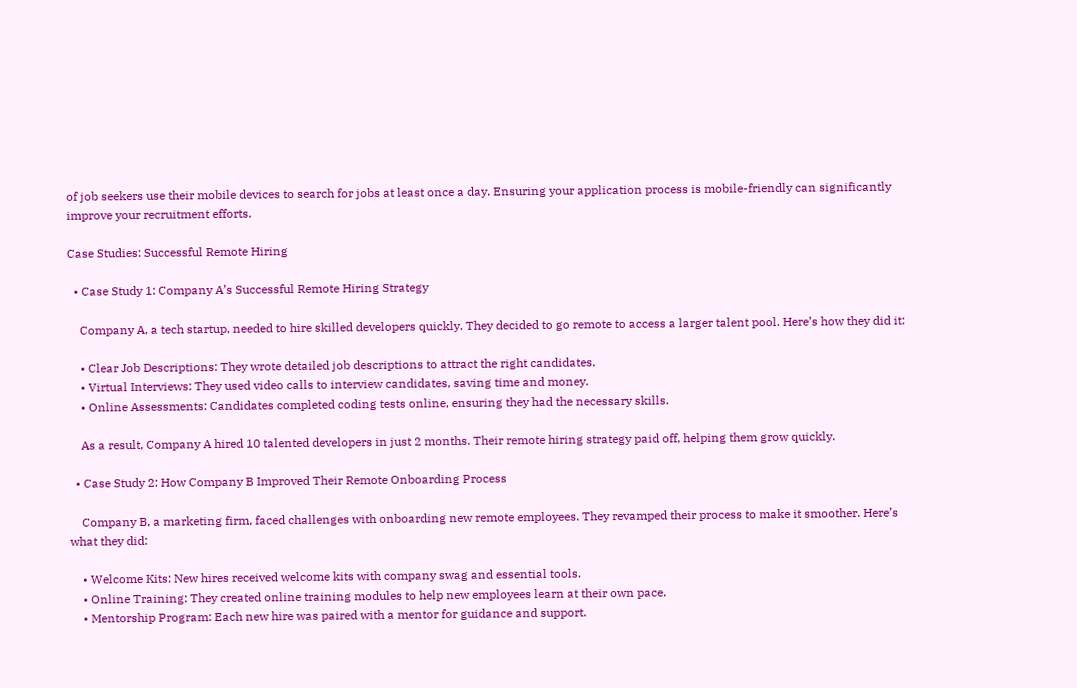of job seekers use their mobile devices to search for jobs at least once a day. Ensuring your application process is mobile-friendly can significantly improve your recruitment efforts.

Case Studies: Successful Remote Hiring

  • Case Study 1: Company A’s Successful Remote Hiring Strategy

    Company A, a tech startup, needed to hire skilled developers quickly. They decided to go remote to access a larger talent pool. Here’s how they did it:

    • Clear Job Descriptions: They wrote detailed job descriptions to attract the right candidates.
    • Virtual Interviews: They used video calls to interview candidates, saving time and money.
    • Online Assessments: Candidates completed coding tests online, ensuring they had the necessary skills.

    As a result, Company A hired 10 talented developers in just 2 months. Their remote hiring strategy paid off, helping them grow quickly.

  • Case Study 2: How Company B Improved Their Remote Onboarding Process

    Company B, a marketing firm, faced challenges with onboarding new remote employees. They revamped their process to make it smoother. Here’s what they did:

    • Welcome Kits: New hires received welcome kits with company swag and essential tools.
    • Online Training: They created online training modules to help new employees learn at their own pace.
    • Mentorship Program: Each new hire was paired with a mentor for guidance and support.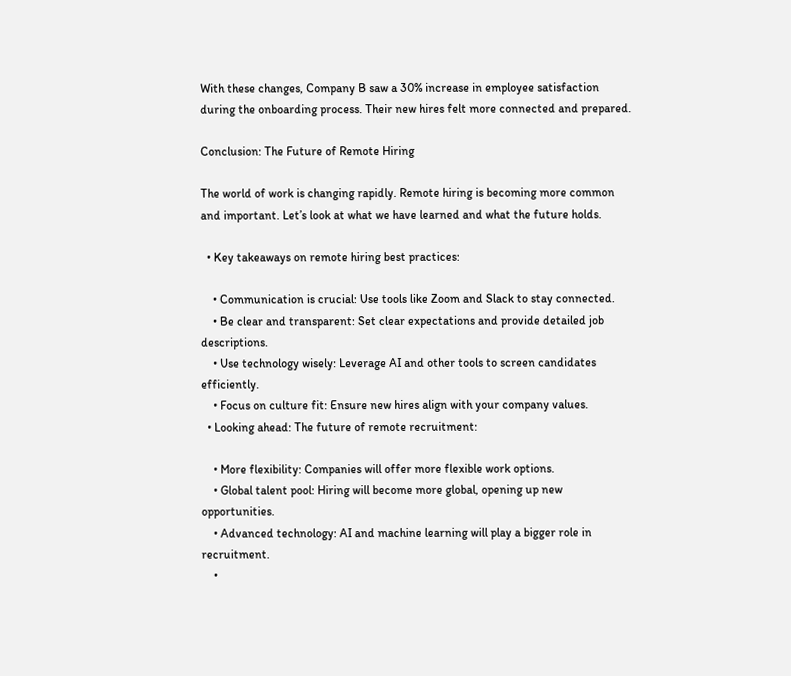With these changes, Company B saw a 30% increase in employee satisfaction during the onboarding process. Their new hires felt more connected and prepared.

Conclusion: The Future of Remote Hiring

The world of work is changing rapidly. Remote hiring is becoming more common and important. Let’s look at what we have learned and what the future holds.

  • Key takeaways on remote hiring best practices:

    • Communication is crucial: Use tools like Zoom and Slack to stay connected.
    • Be clear and transparent: Set clear expectations and provide detailed job descriptions.
    • Use technology wisely: Leverage AI and other tools to screen candidates efficiently.
    • Focus on culture fit: Ensure new hires align with your company values.
  • Looking ahead: The future of remote recruitment:

    • More flexibility: Companies will offer more flexible work options.
    • Global talent pool: Hiring will become more global, opening up new opportunities.
    • Advanced technology: AI and machine learning will play a bigger role in recruitment.
    •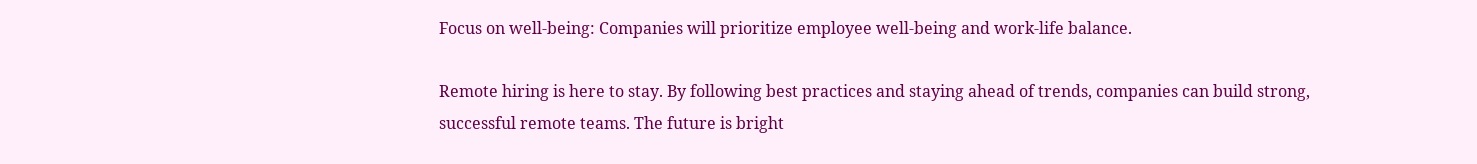Focus on well-being: Companies will prioritize employee well-being and work-life balance.

Remote hiring is here to stay. By following best practices and staying ahead of trends, companies can build strong, successful remote teams. The future is bright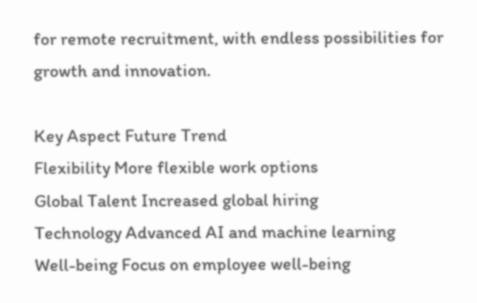for remote recruitment, with endless possibilities for growth and innovation.

Key Aspect Future Trend
Flexibility More flexible work options
Global Talent Increased global hiring
Technology Advanced AI and machine learning
Well-being Focus on employee well-being